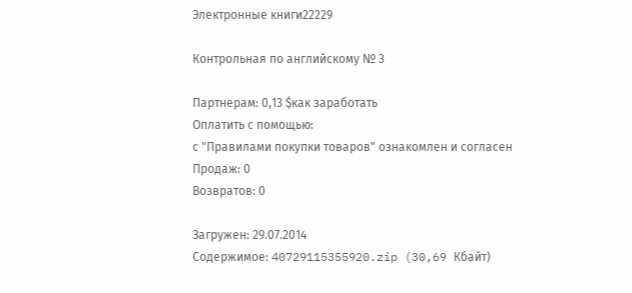Электронные книги22229

Контрольная по английскому № 3

Партнерам: 0,13 $как заработать
Оплатить с помощью:
с "Правилами покупки товаров" ознакомлен и согласен
Продаж: 0
Возвратов: 0

Загружен: 29.07.2014
Содержимое: 40729115355920.zip (30,69 Кбайт)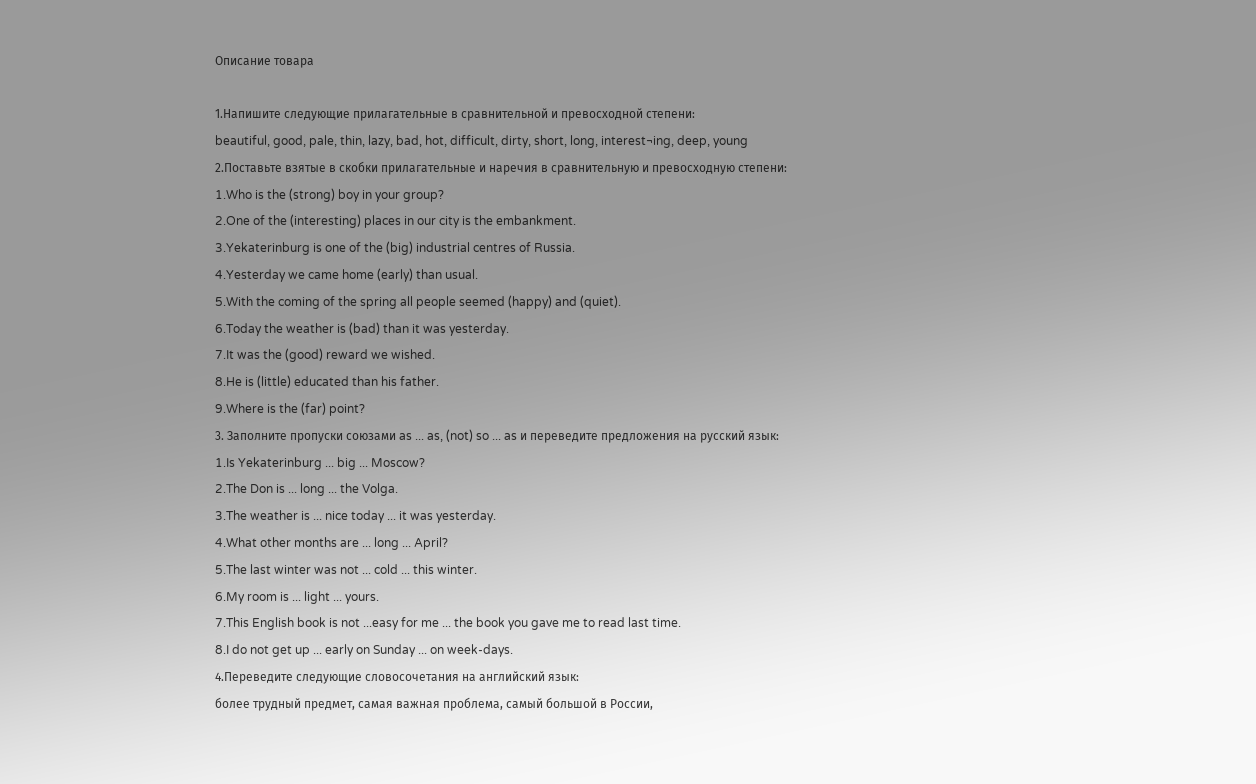Описание товара

1.Напишите следующие прилагательные в сравнительной и превосходной степени:
beautiful, good, pale, thin, lazy, bad, hot, difficult, dirty, short, long, interest¬ing, deep, young
2.Поставьте взятые в скобки прилагательные и наречия в сравнительную и превосходную степени:
1.Who is the (strong) boy in your group?
2.One of the (interesting) places in our city is the embankment.
3.Yekaterinburg is one of the (big) industrial centres of Russia.
4.Yesterday we came home (early) than usual.
5.With the coming of the spring all people seemed (happy) and (quiet).
6.Today the weather is (bad) than it was yesterday.
7.It was the (good) reward we wished.
8.He is (little) educated than his father.
9.Where is the (far) point?
3. Заполните пропуски союзами as ... as, (not) so ... as и переведите предложения на русский язык:
1.Is Yekaterinburg ... big ... Moscow?
2.The Don is ... long ... the Volga.
3.The weather is ... nice today ... it was yesterday.
4.What other months are ... long ... April?
5.The last winter was not ... cold ... this winter.
6.My room is ... light ... yours.
7.This English book is not ...easy for me ... the book you gave me to read last time.
8.I do not get up ... early on Sunday ... on week-days.
4.Переведите следующие словосочетания на английский язык:
более трудный предмет, самая важная проблема, самый большой в России,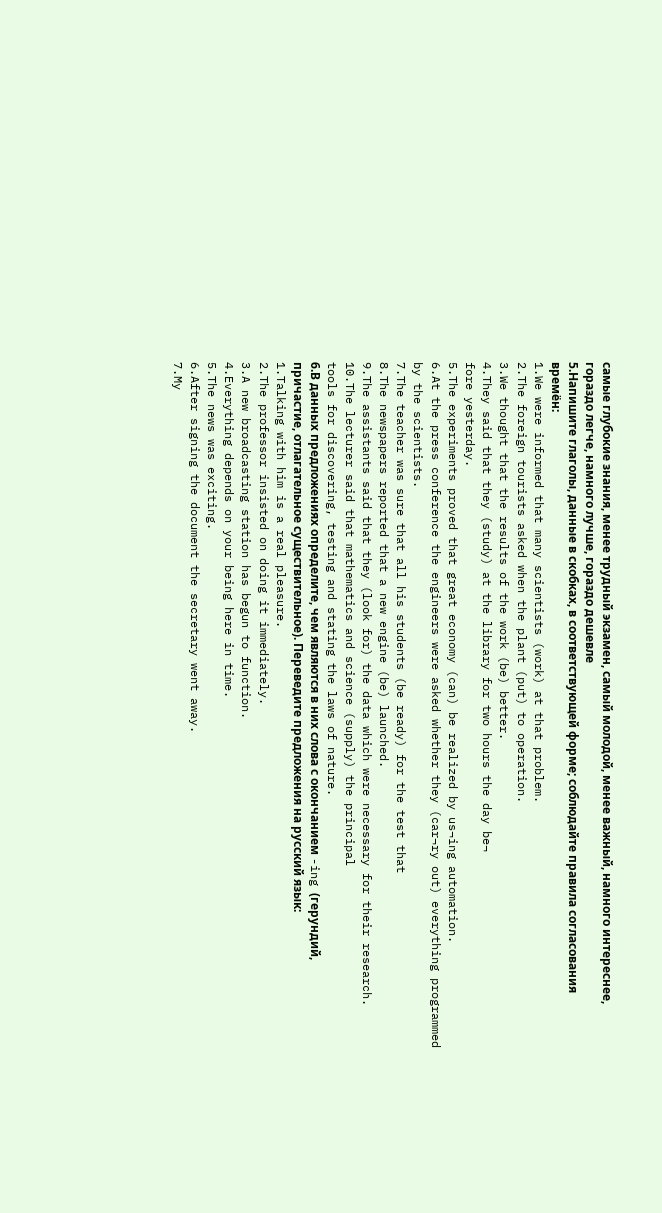самые глубокие знания, менее трудный экзамен, самый молодой, менее важный, намного интереснее, гораздо легче, намного лучше, гораздо дешевле
5.Напишите глаголы, данные в скобках, в соответствующей форме; соблюдайте правила согласования времён:
1.We were informed that many scientists (work) at that problem.
2.The foreign tourists asked when the plant (put) to operation.
3.We thought that the results of the work (be) better.
4.They said that they (study) at the library for two hours the day be¬
fore yesterday.
5.The experiments proved that great economy (can) be realized by us¬ing automation.
6.At the press conference the engineers were asked whether they (car¬ry out) everything programmed by the scientists.
7.The teacher was sure that all his students (be ready) for the test that
8.The newspapers reported that a new engine (be) launched.
9.The assistants said that they (look for) the data which were necessary for their research.
10.The lecturer said that mathematics and science (supply) the principal
tools for discovering, testing and stating the laws of nature.
6.В данных предложениях определите, чем являются в них слова с окончанием -ing (герундий, причастие, отлагательное существительное). Переведите предложения на русский язык:
1.Talking with him is a real pleasure.
2.The professor insisted on doing it immediately.
3.A new broadcasting station has begun to function.
4.Everything depends on your being here in time.
5.The news was exciting.
6.After signing the document the secretary went away.
7.My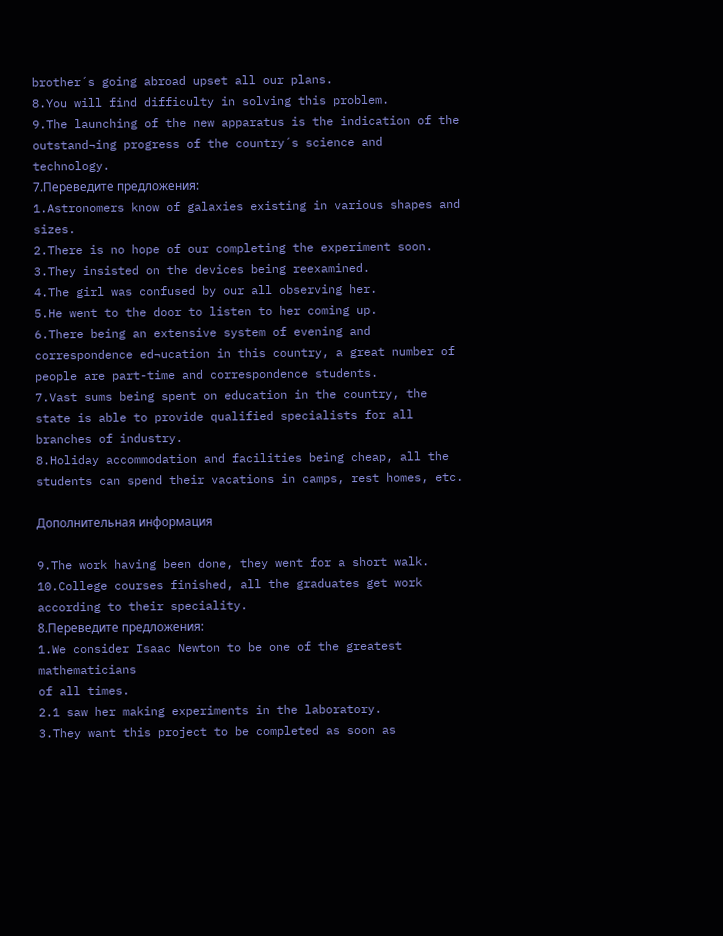brother´s going abroad upset all our plans.
8.You will find difficulty in solving this problem.
9.The launching of the new apparatus is the indication of the outstand¬ing progress of the country´s science and technology.
7.Переведите предложения:
1.Astronomers know of galaxies existing in various shapes and sizes.
2.There is no hope of our completing the experiment soon.
3.They insisted on the devices being reexamined.
4.The girl was confused by our all observing her.
5.He went to the door to listen to her coming up.
6.There being an extensive system of evening and correspondence ed¬ucation in this country, a great number of people are part-time and correspondence students.
7.Vast sums being spent on education in the country, the state is able to provide qualified specialists for all branches of industry.
8.Holiday accommodation and facilities being cheap, all the students can spend their vacations in camps, rest homes, etc.

Дополнительная информация

9.The work having been done, they went for a short walk.
10.College courses finished, all the graduates get work according to their speciality.
8.Переведите предложения:
1.We consider Isaac Newton to be one of the greatest mathematicians
of all times.
2.1 saw her making experiments in the laboratory.
3.They want this project to be completed as soon as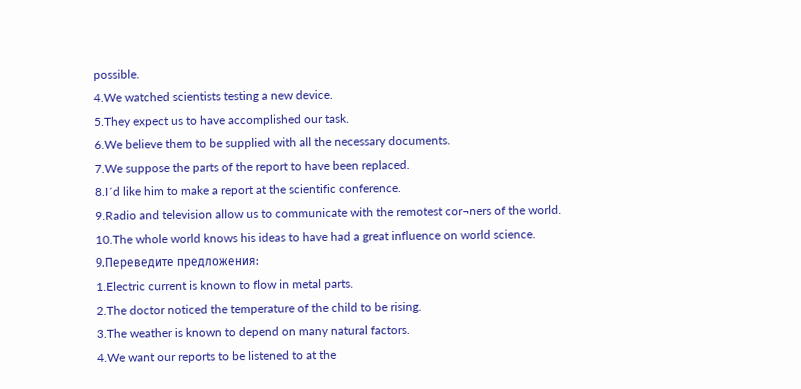possible.
4.We watched scientists testing a new device.
5.They expect us to have accomplished our task.
6.We believe them to be supplied with all the necessary documents.
7.We suppose the parts of the report to have been replaced.
8.I´d like him to make a report at the scientific conference.
9.Radio and television allow us to communicate with the remotest cor¬ners of the world.
10.The whole world knows his ideas to have had a great influence on world science.
9.Переведите предложения:
1.Electric current is known to flow in metal parts.
2.The doctor noticed the temperature of the child to be rising.
3.The weather is known to depend on many natural factors.
4.We want our reports to be listened to at the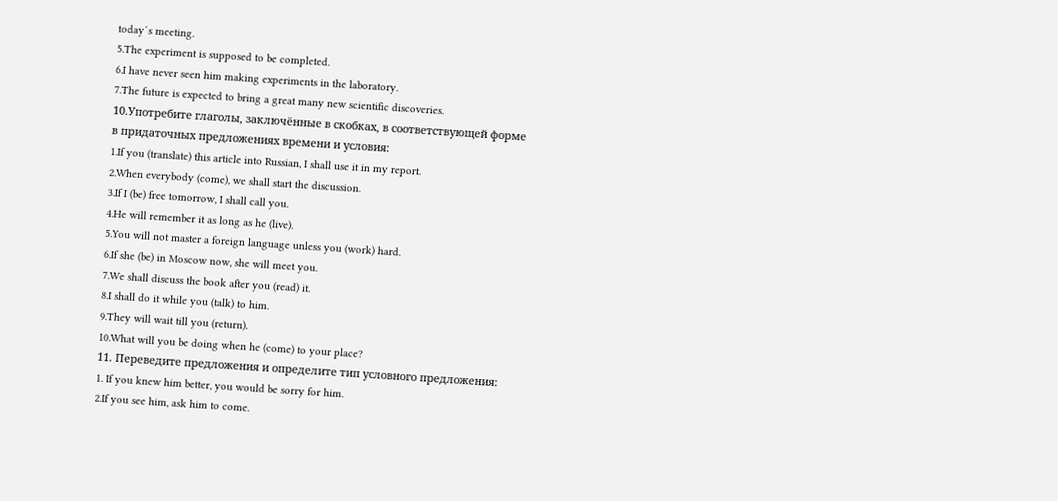today´s meeting.
5.The experiment is supposed to be completed.
6.I have never seen him making experiments in the laboratory.
7.The future is expected to bring a great many new scientific discoveries.
10.Употребите глаголы, заключённые в скобках, в соответствующей форме в придаточных предложениях времени и условия:
1.If you (translate) this article into Russian, I shall use it in my report.
2.When everybody (come), we shall start the discussion.
3.If I (be) free tomorrow, I shall call you.
4.He will remember it as long as he (live).
5.You will not master a foreign language unless you (work) hard.
6.If she (be) in Moscow now, she will meet you.
7.We shall discuss the book after you (read) it.
8.I shall do it while you (talk) to him.
9.They will wait till you (return).
10.What will you be doing when he (come) to your place?
11. Переведите предложения и определите тип условного предложения:
1. If you knew him better, you would be sorry for him.
2.If you see him, ask him to come.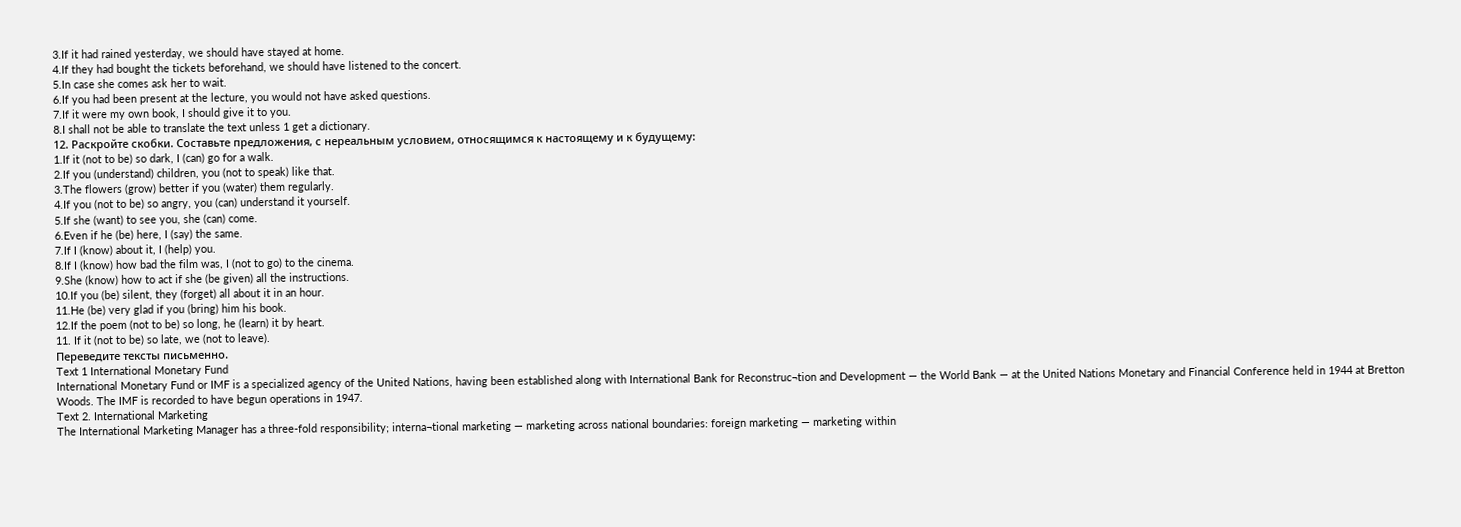3.If it had rained yesterday, we should have stayed at home.
4.If they had bought the tickets beforehand, we should have listened to the concert.
5.In case she comes ask her to wait.
6.If you had been present at the lecture, you would not have asked questions.
7.If it were my own book, I should give it to you.
8.I shall not be able to translate the text unless 1 get a dictionary.
12. Раскройте скобки. Составьте предложения, с нереальным условием, относящимся к настоящему и к будущему:
1.If it (not to be) so dark, I (can) go for a walk.
2.If you (understand) children, you (not to speak) like that.
3.The flowers (grow) better if you (water) them regularly.
4.If you (not to be) so angry, you (can) understand it yourself.
5.If she (want) to see you, she (can) come.
6.Even if he (be) here, I (say) the same.
7.If I (know) about it, I (help) you.
8.If I (know) how bad the film was, I (not to go) to the cinema.
9.She (know) how to act if she (be given) all the instructions.
10.If you (be) silent, they (forget) all about it in an hour.
11.He (be) very glad if you (bring) him his book.
12.If the poem (not to be) so long, he (learn) it by heart.
11. If it (not to be) so late, we (not to leave).
Переведите тексты письменно.
Text 1 International Monetary Fund
International Monetary Fund or IMF is a specialized agency of the United Nations, having been established along with International Bank for Reconstruc¬tion and Development — the World Bank — at the United Nations Monetary and Financial Conference held in 1944 at Bretton Woods. The IMF is recorded to have begun operations in 1947.
Text 2. International Marketing
The International Marketing Manager has a three-fold responsibility; interna¬tional marketing — marketing across national boundaries: foreign marketing — marketing within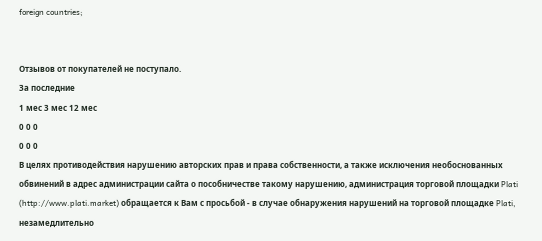foreign countries;


Отзывов от покупателей не поступало.
За последние
1 мес 3 мес 12 мес
0 0 0
0 0 0
В целях противодействия нарушению авторских прав и права собственности, а также исключения необоснованных обвинений в адрес администрации сайта о пособничестве такому нарушению, администрация торговой площадки Plati (http://www.plati.market) обращается к Вам с просьбой - в случае обнаружения нарушений на торговой площадке Plati, незамедлительно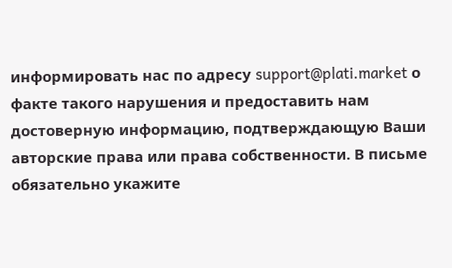информировать нас по адресу support@plati.market о факте такого нарушения и предоставить нам достоверную информацию, подтверждающую Ваши авторские права или права собственности. В письме обязательно укажите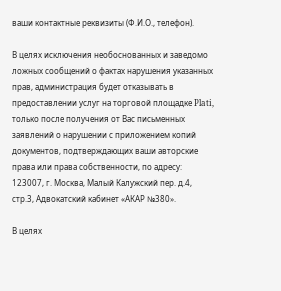ваши контактные реквизиты (Ф.И.О., телефон).

В целях исключения необоснованных и заведомо ложных сообщений о фактах нарушения указанных прав, администрация будет отказывать в предоставлении услуг на торговой площадке Plati, только после получения от Вас письменных заявлений о нарушении с приложением копий документов, подтверждающих ваши авторские права или права собственности, по адресу: 123007, г. Москва, Малый Калужский пер. д.4, стр.3, Адвокатский кабинет «АКАР №380».

В целях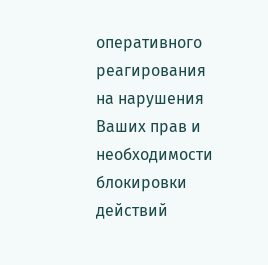оперативного реагирования на нарушения Ваших прав и необходимости блокировки действий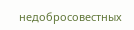недобросовестных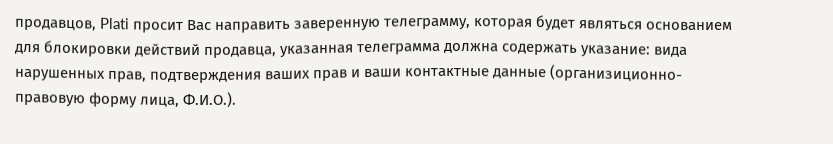продавцов, Plati просит Вас направить заверенную телеграмму, которая будет являться основанием для блокировки действий продавца, указанная телеграмма должна содержать указание: вида нарушенных прав, подтверждения ваших прав и ваши контактные данные (организиционно-правовую форму лица, Ф.И.О.).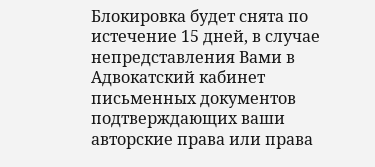Блокировка будет снята по истечение 15 дней, в случае непредставления Вами в Адвокатский кабинет письменных документов подтверждающих ваши авторские права или права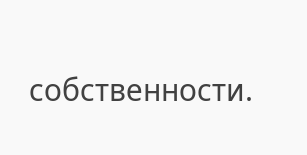собственности.